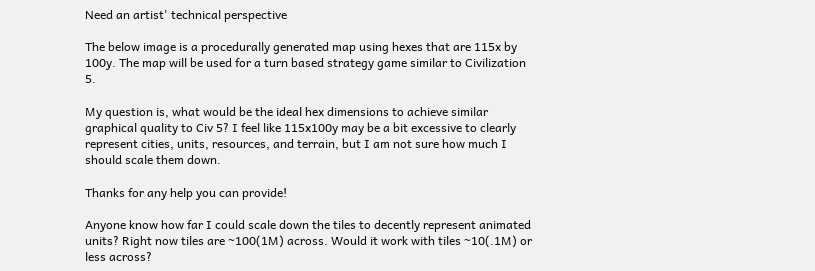Need an artist' technical perspective

The below image is a procedurally generated map using hexes that are 115x by 100y. The map will be used for a turn based strategy game similar to Civilization 5.

My question is, what would be the ideal hex dimensions to achieve similar graphical quality to Civ 5? I feel like 115x100y may be a bit excessive to clearly represent cities, units, resources, and terrain, but I am not sure how much I should scale them down.

Thanks for any help you can provide!

Anyone know how far I could scale down the tiles to decently represent animated units? Right now tiles are ~100(1M) across. Would it work with tiles ~10(.1M) or less across?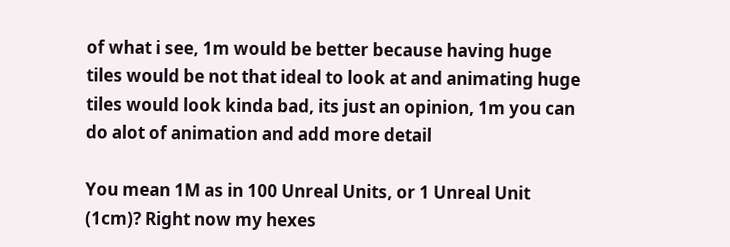of what i see, 1m would be better because having huge tiles would be not that ideal to look at and animating huge tiles would look kinda bad, its just an opinion, 1m you can do alot of animation and add more detail

You mean 1M as in 100 Unreal Units, or 1 Unreal Unit (1cm)? Right now my hexes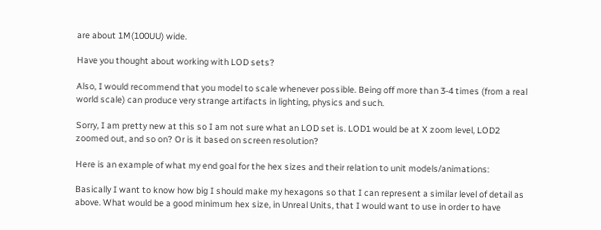are about 1M(100UU) wide.

Have you thought about working with LOD sets?

Also, I would recommend that you model to scale whenever possible. Being off more than 3-4 times (from a real world scale) can produce very strange artifacts in lighting, physics and such.

Sorry, I am pretty new at this so I am not sure what an LOD set is. LOD1 would be at X zoom level, LOD2 zoomed out, and so on? Or is it based on screen resolution?

Here is an example of what my end goal for the hex sizes and their relation to unit models/animations:

Basically I want to know how big I should make my hexagons so that I can represent a similar level of detail as above. What would be a good minimum hex size, in Unreal Units, that I would want to use in order to have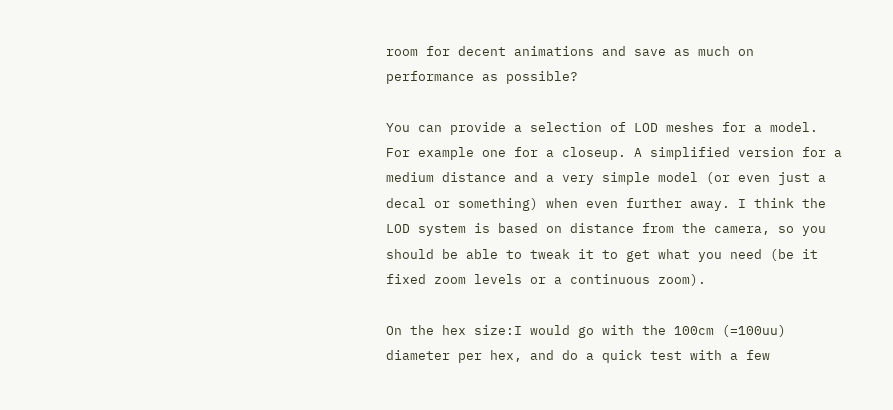room for decent animations and save as much on performance as possible?

You can provide a selection of LOD meshes for a model. For example one for a closeup. A simplified version for a medium distance and a very simple model (or even just a decal or something) when even further away. I think the LOD system is based on distance from the camera, so you should be able to tweak it to get what you need (be it fixed zoom levels or a continuous zoom).

On the hex size:I would go with the 100cm (=100uu) diameter per hex, and do a quick test with a few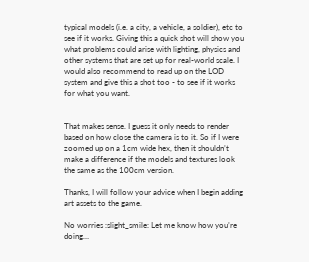typical models (i.e. a city, a vehicle, a soldier), etc to see if it works. Giving this a quick shot will show you what problems could arise with lighting, physics and other systems that are set up for real-world scale. I would also recommend to read up on the LOD system and give this a shot too - to see if it works for what you want.


That makes sense. I guess it only needs to render based on how close the camera is to it. So if I were zoomed up on a 1cm wide hex, then it shouldn’t make a difference if the models and textures look the same as the 100cm version.

Thanks, I will follow your advice when I begin adding art assets to the game.

No worries :slight_smile: Let me know how you’re doing…